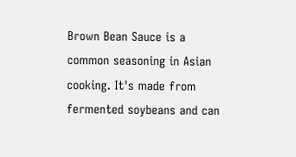Brown Bean Sauce is a common seasoning in Asian cooking. It's made from fermented soybeans and can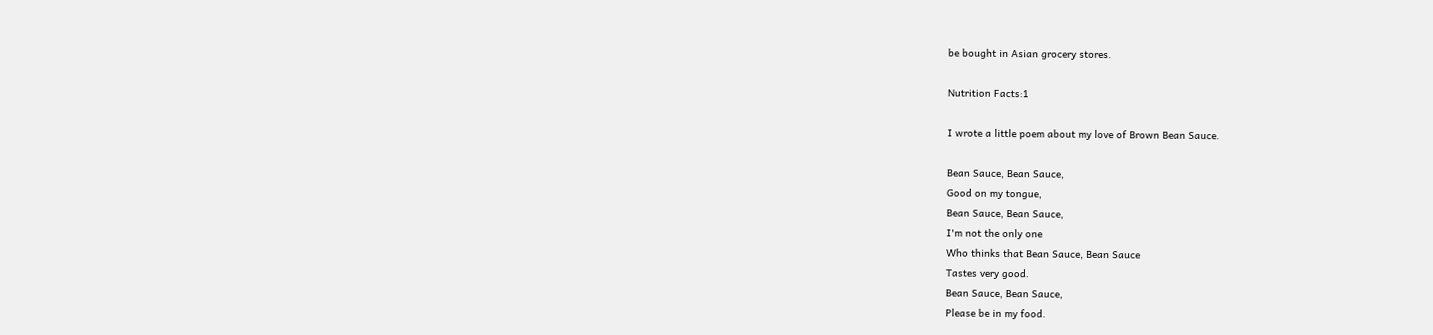be bought in Asian grocery stores.

Nutrition Facts:1

I wrote a little poem about my love of Brown Bean Sauce.

Bean Sauce, Bean Sauce,
Good on my tongue,
Bean Sauce, Bean Sauce,
I'm not the only one
Who thinks that Bean Sauce, Bean Sauce
Tastes very good.
Bean Sauce, Bean Sauce,
Please be in my food.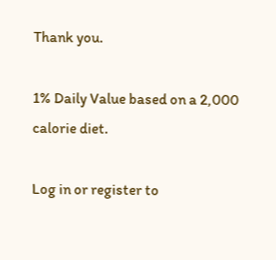Thank you.

1% Daily Value based on a 2,000 calorie diet.

Log in or register to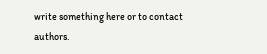write something here or to contact authors.